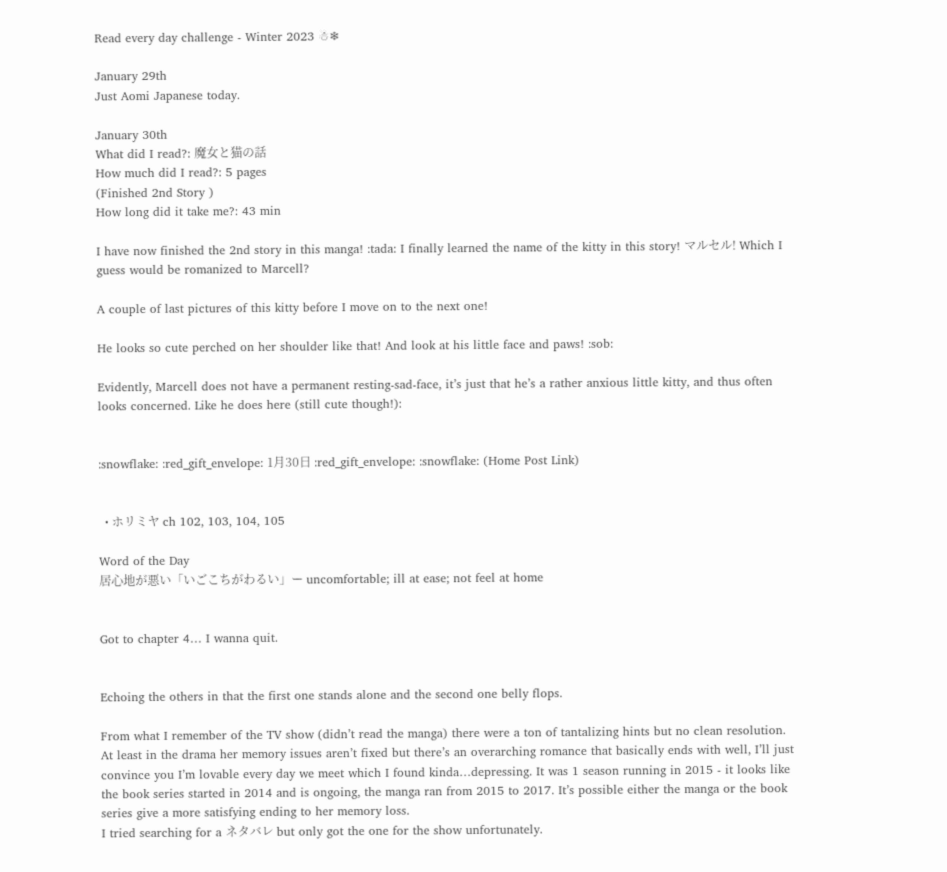Read every day challenge - Winter 2023 ☃❄

January 29th
Just Aomi Japanese today.

January 30th
What did I read?: 魔女と猫の話
How much did I read?: 5 pages
(Finished 2nd Story )
How long did it take me?: 43 min

I have now finished the 2nd story in this manga! :tada: I finally learned the name of the kitty in this story! マルセル! Which I guess would be romanized to Marcell?

A couple of last pictures of this kitty before I move on to the next one!

He looks so cute perched on her shoulder like that! And look at his little face and paws! :sob:

Evidently, Marcell does not have a permanent resting-sad-face, it’s just that he’s a rather anxious little kitty, and thus often looks concerned. Like he does here (still cute though!):


:snowflake: :red_gift_envelope: 1月30日 :red_gift_envelope: :snowflake: (Home Post Link)


  • ホリミヤ ch 102, 103, 104, 105

Word of the Day
居心地が悪い「いごこちがわるい」ー uncomfortable; ill at ease; not feel at home


Got to chapter 4… I wanna quit.


Echoing the others in that the first one stands alone and the second one belly flops.

From what I remember of the TV show (didn’t read the manga) there were a ton of tantalizing hints but no clean resolution. At least in the drama her memory issues aren’t fixed but there’s an overarching romance that basically ends with well, I’ll just convince you I’m lovable every day we meet which I found kinda…depressing. It was 1 season running in 2015 - it looks like the book series started in 2014 and is ongoing, the manga ran from 2015 to 2017. It’s possible either the manga or the book series give a more satisfying ending to her memory loss.
I tried searching for a ネタバレ but only got the one for the show unfortunately.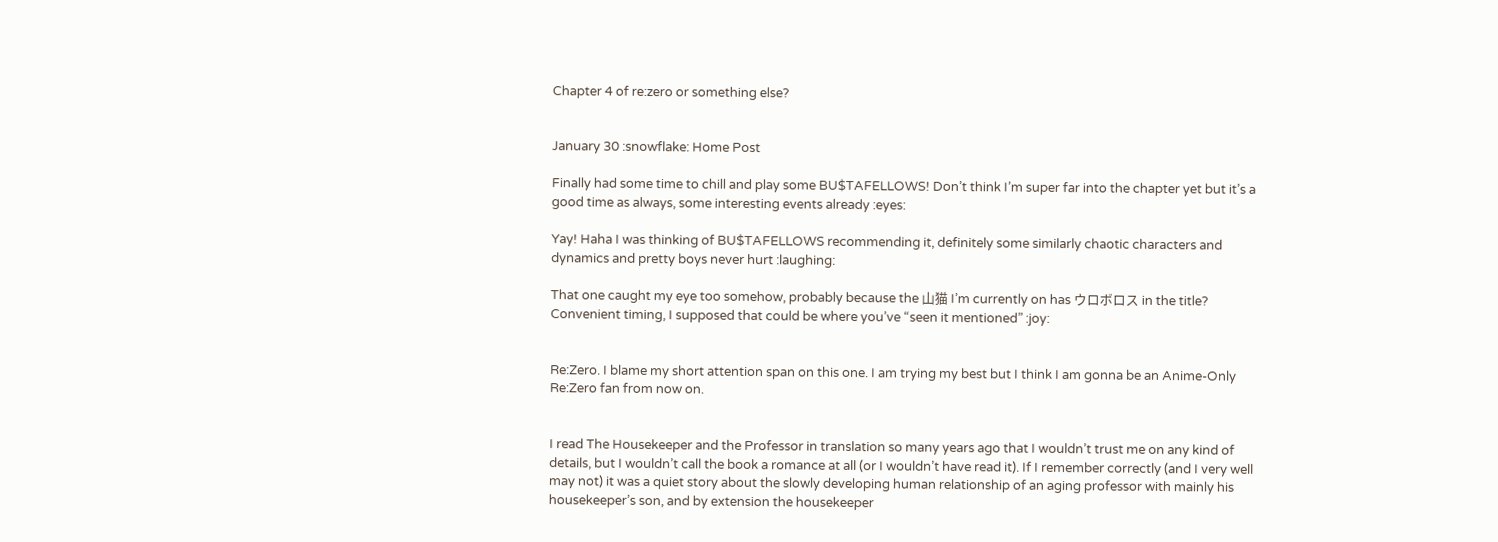Chapter 4 of re:zero or something else?


January 30 :snowflake: Home Post

Finally had some time to chill and play some BU$TAFELLOWS! Don’t think I’m super far into the chapter yet but it’s a good time as always, some interesting events already :eyes:

Yay! Haha I was thinking of BU$TAFELLOWS recommending it, definitely some similarly chaotic characters and dynamics and pretty boys never hurt :laughing:

That one caught my eye too somehow, probably because the 山猫 I’m currently on has ウロボロス in the title? Convenient timing, I supposed that could be where you’ve “seen it mentioned” :joy:


Re:Zero. I blame my short attention span on this one. I am trying my best but I think I am gonna be an Anime-Only Re:Zero fan from now on.


I read The Housekeeper and the Professor in translation so many years ago that I wouldn’t trust me on any kind of details, but I wouldn’t call the book a romance at all (or I wouldn’t have read it). If I remember correctly (and I very well may not) it was a quiet story about the slowly developing human relationship of an aging professor with mainly his housekeeper’s son, and by extension the housekeeper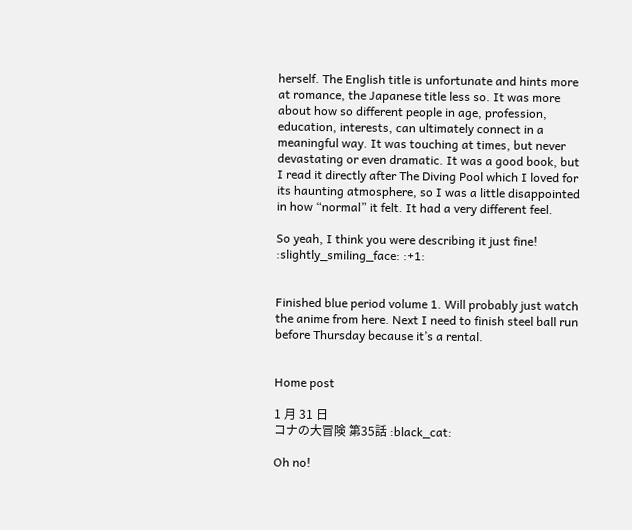herself. The English title is unfortunate and hints more at romance, the Japanese title less so. It was more about how so different people in age, profession, education, interests, can ultimately connect in a meaningful way. It was touching at times, but never devastating or even dramatic. It was a good book, but I read it directly after The Diving Pool which I loved for its haunting atmosphere, so I was a little disappointed in how “normal” it felt. It had a very different feel.

So yeah, I think you were describing it just fine! :slightly_smiling_face: :+1:


Finished blue period volume 1. Will probably just watch the anime from here. Next I need to finish steel ball run before Thursday because it’s a rental.


Home post

1 月 31 日
コナの大冒険 第35話 :black_cat:

Oh no!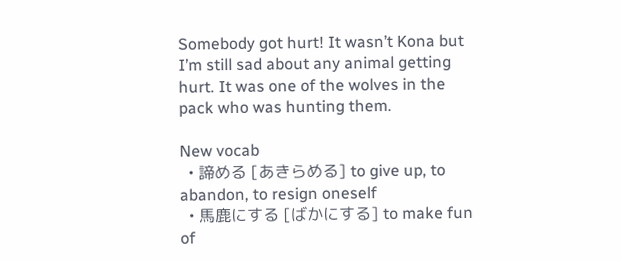Somebody got hurt! It wasn’t Kona but I’m still sad about any animal getting hurt. It was one of the wolves in the pack who was hunting them.

New vocab
  • 諦める [あきらめる] to give up, to abandon, to resign oneself
  • 馬鹿にする [ばかにする] to make fun of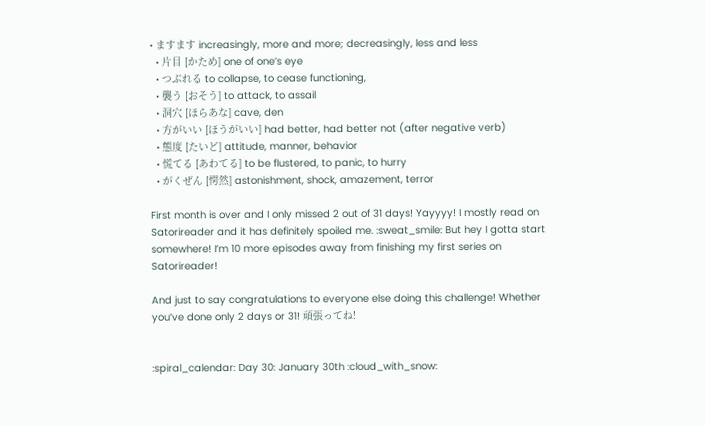• ますます increasingly, more and more; decreasingly, less and less
  • 片目 [かため] one of one’s eye
  • つぶれる to collapse, to cease functioning,
  • 襲う [おそう] to attack, to assail
  • 洞穴 [ほらあな] cave, den
  • 方がいい [ほうがいい] had better, had better not (after negative verb)
  • 態度 [たいど] attitude, manner, behavior
  • 慌てる [あわてる] to be flustered, to panic, to hurry
  • がくぜん [愕然] astonishment, shock, amazement, terror

First month is over and I only missed 2 out of 31 days! Yayyyy! I mostly read on Satorireader and it has definitely spoiled me. :sweat_smile: But hey I gotta start somewhere! I’m 10 more episodes away from finishing my first series on Satorireader!

And just to say congratulations to everyone else doing this challenge! Whether you’ve done only 2 days or 31! 頑張ってね!


:spiral_calendar: Day 30: January 30th :cloud_with_snow: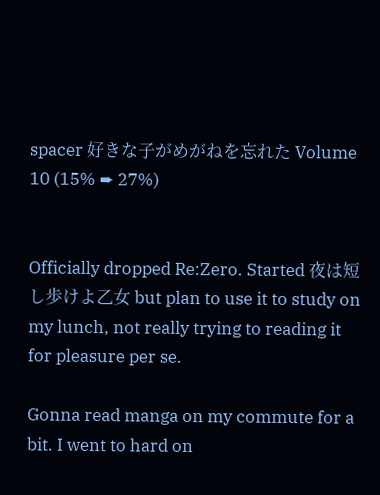spacer 好きな子がめがねを忘れた Volume 10 (15% ➨ 27%)


Officially dropped Re:Zero. Started 夜は短し歩けよ乙女 but plan to use it to study on my lunch, not really trying to reading it for pleasure per se.

Gonna read manga on my commute for a bit. I went to hard on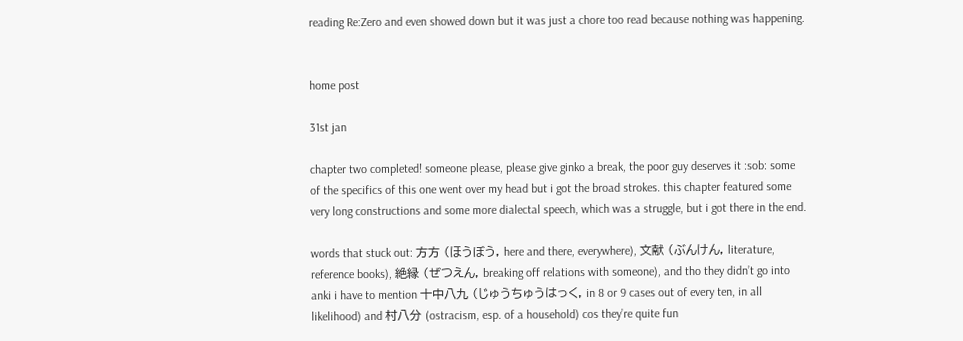reading Re:Zero and even showed down but it was just a chore too read because nothing was happening.


home post

31st jan

chapter two completed! someone please, please give ginko a break, the poor guy deserves it :sob: some of the specifics of this one went over my head but i got the broad strokes. this chapter featured some very long constructions and some more dialectal speech, which was a struggle, but i got there in the end.

words that stuck out: 方方 (ほうぼう, here and there, everywhere), 文献 (ぶんけん, literature, reference books), 絶縁 (ぜつえん, breaking off relations with someone), and tho they didn’t go into anki i have to mention 十中八九 (じゅうちゅうはっく, in 8 or 9 cases out of every ten, in all likelihood) and 村八分 (ostracism, esp. of a household) cos they’re quite fun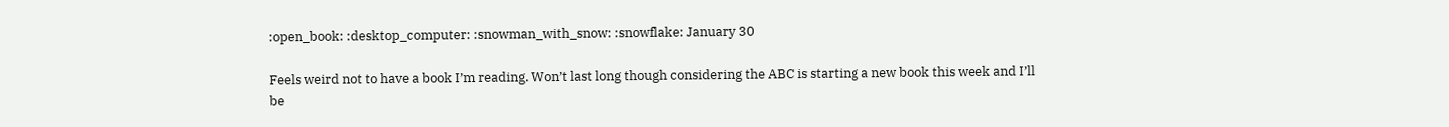:open_book: :desktop_computer: :snowman_with_snow: :snowflake: January 30

Feels weird not to have a book I’m reading. Won’t last long though considering the ABC is starting a new book this week and I’ll be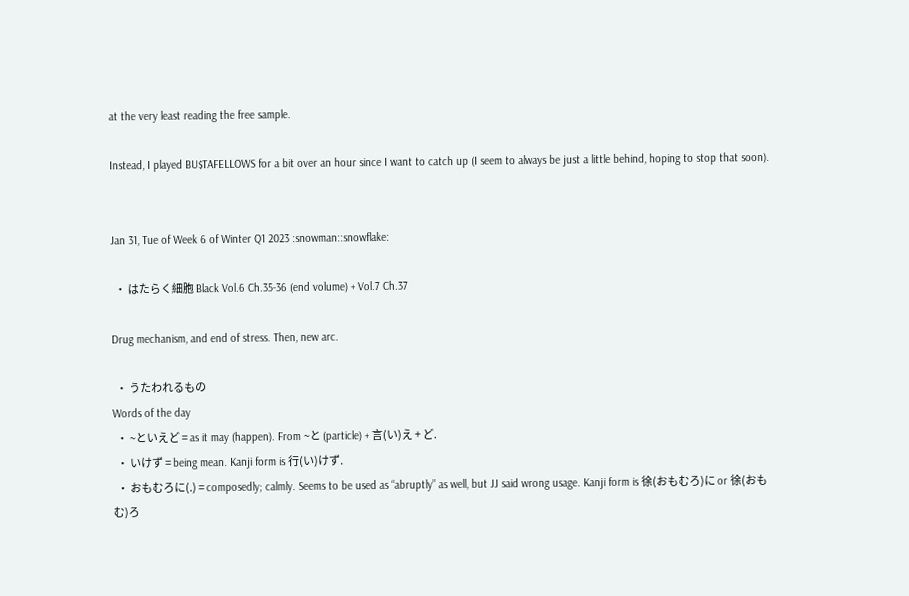at the very least reading the free sample.

Instead, I played BU$TAFELLOWS for a bit over an hour since I want to catch up (I seem to always be just a little behind, hoping to stop that soon).


Jan 31, Tue of Week 6 of Winter Q1 2023 :snowman::snowflake:

  • はたらく細胞 Black Vol.6 Ch.35-36 (end volume) + Vol.7 Ch.37

Drug mechanism, and end of stress. Then, new arc.

  • うたわれるもの
Words of the day
  • ~といえど = as it may (happen). From ~と (particle) + 言(い)え + ど.
  • いけず = being mean. Kanji form is 行(い)けず.
  • おもむろに(.) = composedly; calmly. Seems to be used as “abruptly” as well, but JJ said wrong usage. Kanji form is 徐(おもむろ)に or 徐(おもむ)ろ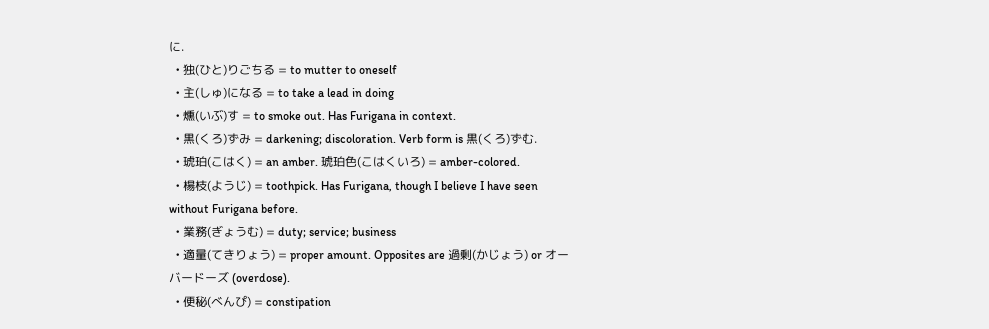に.
  • 独(ひと)りごちる = to mutter to oneself
  • 主(しゅ)になる = to take a lead in doing
  • 燻(いぶ)す = to smoke out. Has Furigana in context.
  • 黒(くろ)ずみ = darkening; discoloration. Verb form is 黒(くろ)ずむ.
  • 琥珀(こはく) = an amber. 琥珀色(こはくいろ) = amber-colored.
  • 楊枝(ようじ) = toothpick. Has Furigana, though I believe I have seen without Furigana before.
  • 業務(ぎょうむ) = duty; service; business
  • 適量(てきりょう) = proper amount. Opposites are 過剰(かじょう) or オーバードーズ (overdose).
  • 便秘(べんぴ) = constipation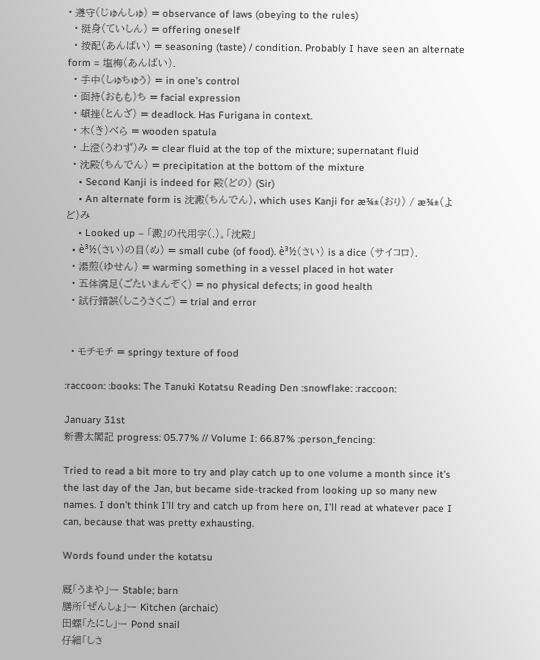• 遵守(じゅんしゅ) = observance of laws (obeying to the rules)
  • 挺身(ていしん) = offering oneself
  • 按配(あんばい) = seasoning (taste) / condition. Probably I have seen an alternate form = 塩梅(あんばい).
  • 手中(しゅちゅう) = in one’s control
  • 面持(おもも)ち = facial expression
  • 頓挫(とんざ) = deadlock. Has Furigana in context.
  • 木(き)べら = wooden spatula
  • 上澄(うわず)み = clear fluid at the top of the mixture; supernatant fluid
  • 沈殿(ちんでん) = precipitation at the bottom of the mixture
    • Second Kanji is indeed for 殿(どの) (Sir)
    • An alternate form is 沈澱(ちんでん), which uses Kanji for æ¾±(おり) / æ¾±(よど)み
    • Looked up – 「澱」の代用字(.)。「沈殿」
  • è³½(さい)の目(め) = small cube (of food). è³½(さい) is a dice (サイコロ).
  • 湯煎(ゆせん) = warming something in a vessel placed in hot water
  • 五体満足(ごたいまんぞく) = no physical defects; in good health
  • 試行錯誤(しこうさくご) = trial and error


  • モチモチ = springy texture of food

:raccoon: :books: The Tanuki Kotatsu Reading Den :snowflake: :raccoon:

January 31st
新書太閣記 progress: 05.77% // Volume I: 66.87% :person_fencing:

Tried to read a bit more to try and play catch up to one volume a month since it’s the last day of the Jan, but became side-tracked from looking up so many new names. I don’t think I’ll try and catch up from here on, I’ll read at whatever pace I can, because that was pretty exhausting.

Words found under the kotatsu

厩「うまや」ー Stable; barn
膳所「ぜんしょ」ー Kitchen (archaic)
田螺「たにし」ー Pond snail
仔細「しさ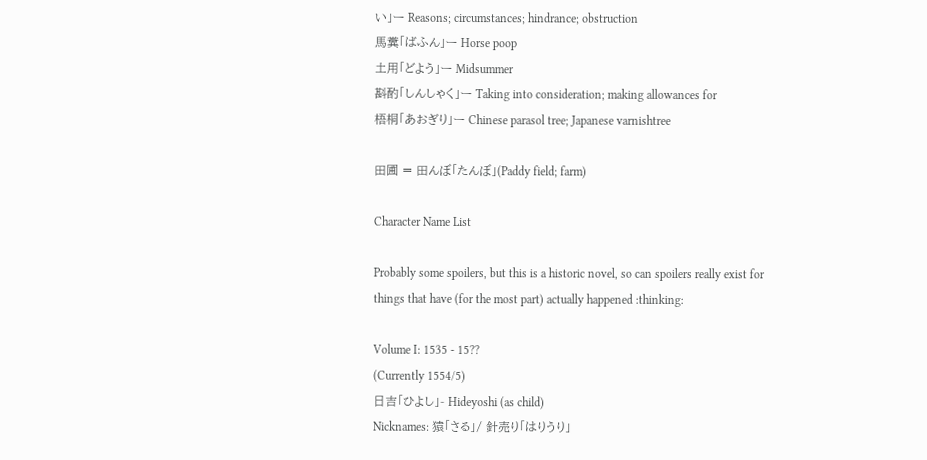い」ー Reasons; circumstances; hindrance; obstruction
馬糞「ばふん」ー Horse poop
土用「どよう」ー Midsummer
斟酌「しんしゃく」ー Taking into consideration; making allowances for
梧桐「あおぎり」ー Chinese parasol tree; Japanese varnishtree

田圃 = 田んぼ「たんぼ」(Paddy field; farm)

Character Name List

Probably some spoilers, but this is a historic novel, so can spoilers really exist for things that have (for the most part) actually happened :thinking:

Volume I: 1535 - 15??
(Currently 1554/5)
日吉「ひよし」- Hideyoshi (as child)
Nicknames: 猿「さる」/ 針売り「はりうり」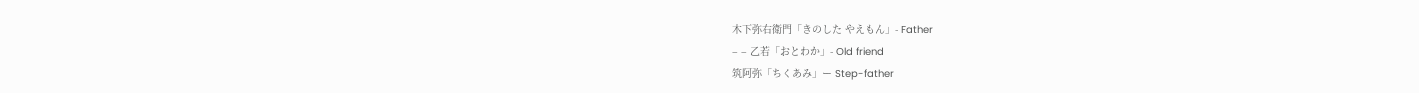木下弥右衛門「きのした やえもん」- Father
– – 乙若「おとわか」- Old friend
筑阿弥「ちくあみ」ー Step-father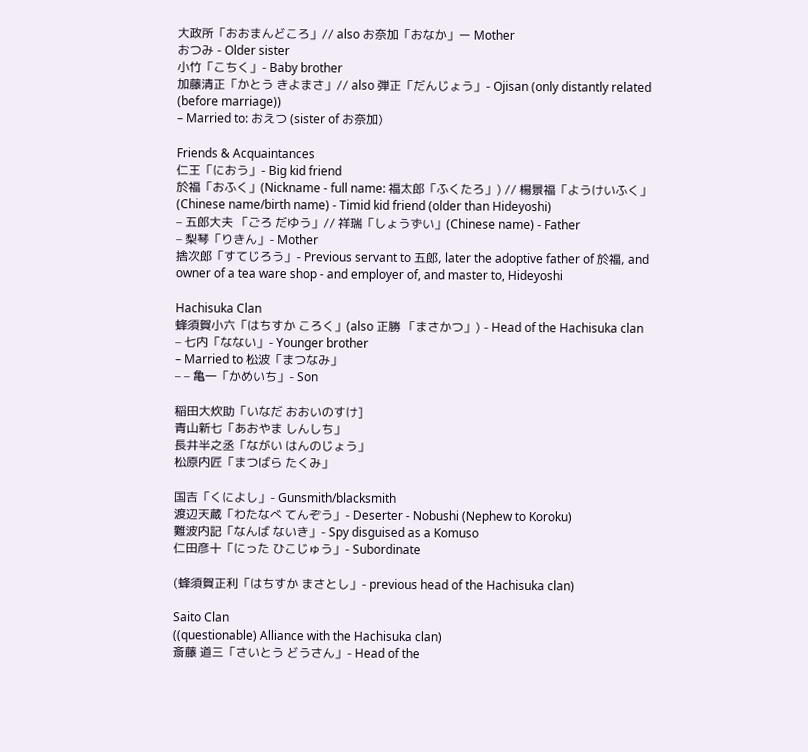大政所「おおまんどころ」// also お奈加「おなか」ー Mother
おつみ - Older sister
小竹「こちく」- Baby brother
加藤清正「かとう きよまさ」// also 弾正「だんじょう」- Ojisan (only distantly related (before marriage))
– Married to: おえつ (sister of お奈加)

Friends & Acquaintances
仁王「におう」- Big kid friend
於福「おふく」(Nickname - full name: 福太郎「ふくたろ」) // 楊景福「ようけいふく」(Chinese name/birth name) - Timid kid friend (older than Hideyoshi)
– 五郎大夫 「ごろ だゆう」// 祥瑞「しょうずい」(Chinese name) - Father
– 梨琴「りきん」- Mother
捨次郎「すてじろう」- Previous servant to 五郎, later the adoptive father of 於福, and owner of a tea ware shop - and employer of, and master to, Hideyoshi

Hachisuka Clan
蜂須賀小六「はちすか ころく」(also 正勝 「まさかつ」) - Head of the Hachisuka clan
– 七内「なない」- Younger brother
– Married to 松波「まつなみ」
– – 亀一「かめいち」- Son

稲田大炊助「いなだ おおいのすけ]
青山新七「あおやま しんしち」
長井半之丞「ながい はんのじょう」
松原内匠「まつばら たくみ」

国吉「くによし」- Gunsmith/blacksmith
渡辺天蔵「わたなべ てんぞう」- Deserter - Nobushi (Nephew to Koroku)
難波内記「なんば ないき」- Spy disguised as a Komuso
仁田彦十「にった ひこじゅう」- Subordinate

(蜂須賀正利「はちすか まさとし」- previous head of the Hachisuka clan)

Saito Clan
((questionable) Alliance with the Hachisuka clan)
斎藤 道三「さいとう どうさん」- Head of the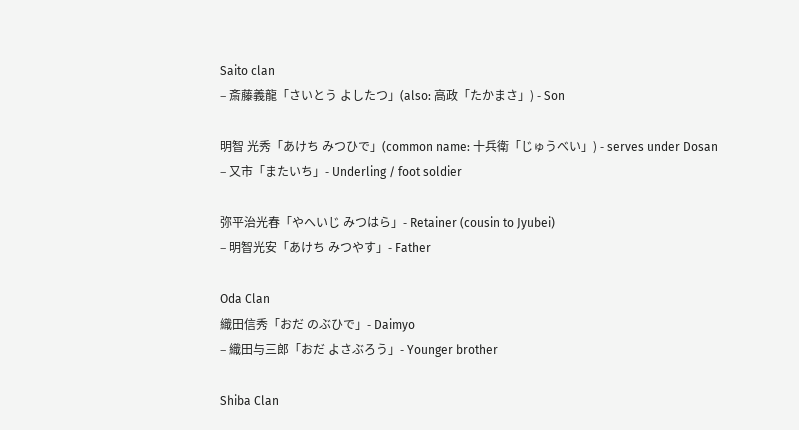Saito clan
– 斎藤義龍「さいとう よしたつ」(also: 高政「たかまさ」) - Son

明智 光秀「あけち みつひで」(common name: 十兵衛「じゅうべい」) - serves under Dosan
– 又市「またいち」- Underling / foot soldier

弥平治光春「やへいじ みつはら」- Retainer (cousin to Jyubei)
– 明智光安「あけち みつやす」- Father

Oda Clan
織田信秀「おだ のぶひで」- Daimyo
– 織田与三郎「おだ よさぶろう」- Younger brother

Shiba Clan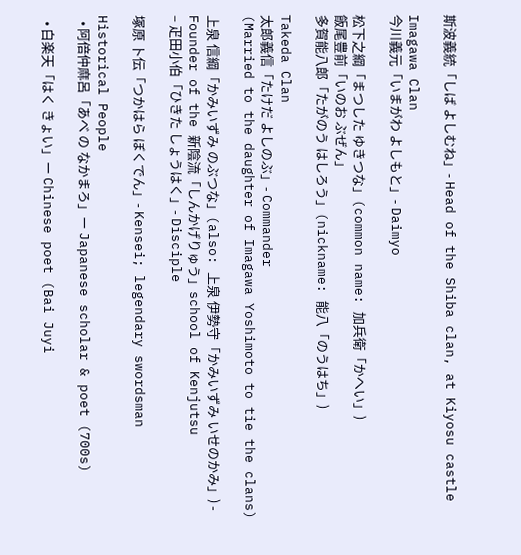斯波義統「しば よしむね」- Head of the Shiba clan, at Kiyosu castle

Imagawa Clan
今川義元「いまがわ よしもと」- Daimyo

松下之綱「まつした ゆきつな」(common name: 加兵衛「かへい」)
飯尾豊前「いのお ぶぜん」
多賀能八郎「たがのう はしろう」(nickname: 能八「のうはち」)

Takeda Clan
太郎義信「たけだ よしのぶ」- Commander
(Married to the daughter of Imagawa Yoshimoto to tie the clans)

上泉 信綱「かみいずみ のぶつな」(also: 上泉 伊勢守「かみいずみ いせのかみ」) - Founder of the 新陰流「しんかげりゅう」school of Kenjutsu
– 疋田小伯「ひきた しょうはく」- Disciple

塚原 卜伝「つかはら ぼくでん」- Kensei; legendary swordsman

Historical People
  • 阿倍仲麻呂「あべ の なかまろ」ー Japanese scholar & poet (700s)

  • 白楽天「はく きょい」ー Chinese poet (Bai Juyi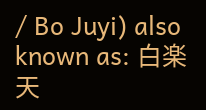/ Bo Juyi) also known as: 白楽天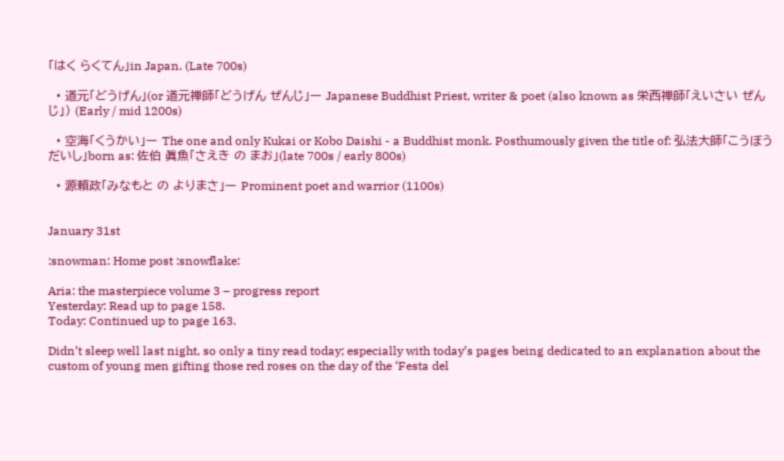「はく らくてん」in Japan. (Late 700s)

  • 道元「どうげん」(or 道元禅師「どうげん ぜんじ」ー Japanese Buddhist Priest, writer & poet (also known as 栄西禅師「えいさい ぜんじ」) (Early / mid 1200s)

  • 空海「くうかい」ー The one and only Kukai or Kobo Daishi - a Buddhist monk. Posthumously given the title of: 弘法大師「こうぼう だいし」born as: 佐伯 眞魚「さえき の まお」(late 700s / early 800s)

  • 源頼政「みなもと の よりまさ」ー Prominent poet and warrior (1100s)


January 31st

:snowman: Home post :snowflake:

Aria: the masterpiece volume 3 – progress report
Yesterday: Read up to page 158.
Today: Continued up to page 163.

Didn’t sleep well last night, so only a tiny read today; especially with today’s pages being dedicated to an explanation about the custom of young men gifting those red roses on the day of the ‘Festa del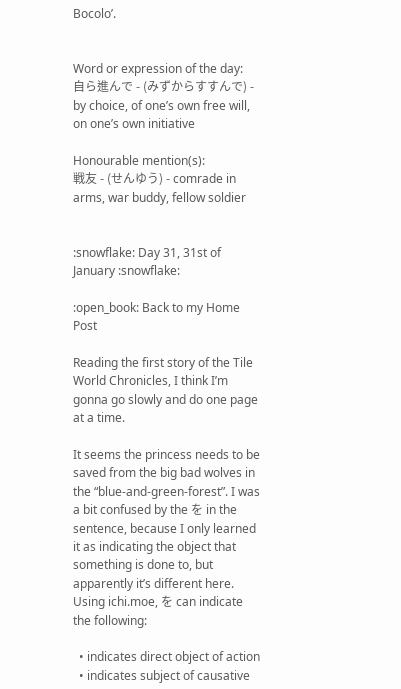Bocolo’.


Word or expression of the day:
自ら進んで - (みずからすすんで) - by choice, of one’s own free will, on one’s own initiative

Honourable mention(s):
戦友 - (せんゆう) - comrade in arms, war buddy, fellow soldier


:snowflake: Day 31, 31st of January :snowflake:

:open_book: Back to my Home Post

Reading the first story of the Tile World Chronicles, I think I’m gonna go slowly and do one page at a time.

It seems the princess needs to be saved from the big bad wolves in the “blue-and-green-forest”. I was a bit confused by the を in the sentence, because I only learned it as indicating the object that something is done to, but apparently it’s different here. Using ichi.moe, を can indicate the following:

  • indicates direct object of action
  • indicates subject of causative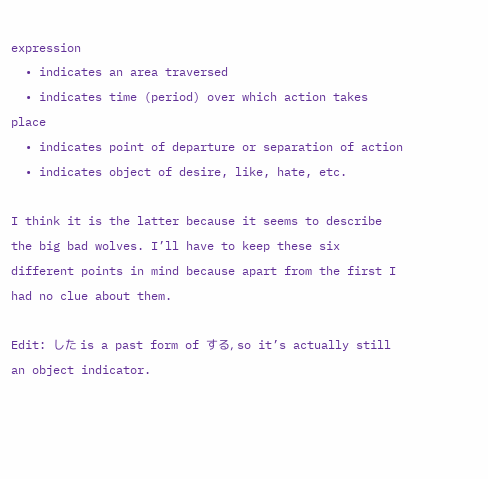expression
  • indicates an area traversed
  • indicates time (period) over which action takes place
  • indicates point of departure or separation of action
  • indicates object of desire, like, hate, etc.

I think it is the latter because it seems to describe the big bad wolves. I’ll have to keep these six different points in mind because apart from the first I had no clue about them.

Edit: した is a past form of する, so it’s actually still an object indicator.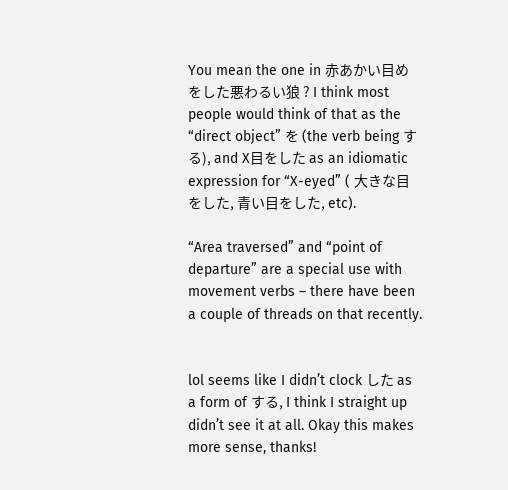You mean the one in 赤あかい目めをした悪わるい狼 ? I think most people would think of that as the “direct object” を (the verb being する), and X目をした as an idiomatic expression for “X-eyed” ( 大きな目をした, 青い目をした, etc).

“Area traversed” and “point of departure” are a special use with movement verbs – there have been a couple of threads on that recently.


lol seems like I didn’t clock した as a form of する, I think I straight up didn’t see it at all. Okay this makes more sense, thanks!